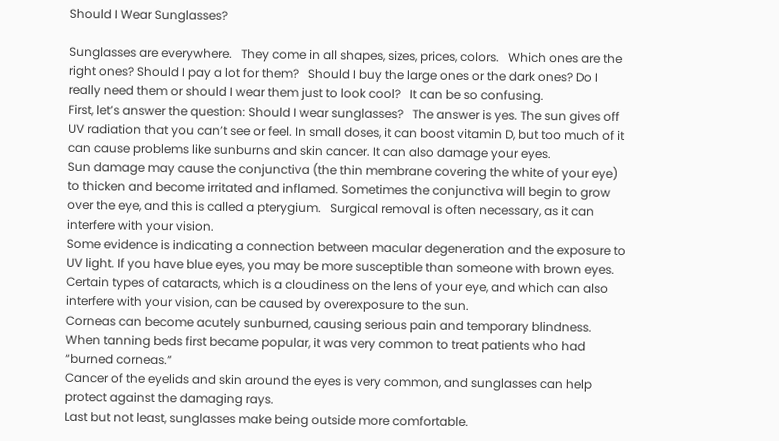Should I Wear Sunglasses?

Sunglasses are everywhere.   They come in all shapes, sizes, prices, colors.   Which ones are the right ones? Should I pay a lot for them?   Should I buy the large ones or the dark ones? Do I really need them or should I wear them just to look cool?   It can be so confusing.
First, let’s answer the question: Should I wear sunglasses?   The answer is yes. The sun gives off UV radiation that you can’t see or feel. In small doses, it can boost vitamin D, but too much of it can cause problems like sunburns and skin cancer. It can also damage your eyes.
Sun damage may cause the conjunctiva (the thin membrane covering the white of your eye) to thicken and become irritated and inflamed. Sometimes the conjunctiva will begin to grow over the eye, and this is called a pterygium.   Surgical removal is often necessary, as it can interfere with your vision.
Some evidence is indicating a connection between macular degeneration and the exposure to UV light. If you have blue eyes, you may be more susceptible than someone with brown eyes.
Certain types of cataracts, which is a cloudiness on the lens of your eye, and which can also interfere with your vision, can be caused by overexposure to the sun.
Corneas can become acutely sunburned, causing serious pain and temporary blindness. When tanning beds first became popular, it was very common to treat patients who had “burned corneas.”
Cancer of the eyelids and skin around the eyes is very common, and sunglasses can help protect against the damaging rays.
Last but not least, sunglasses make being outside more comfortable.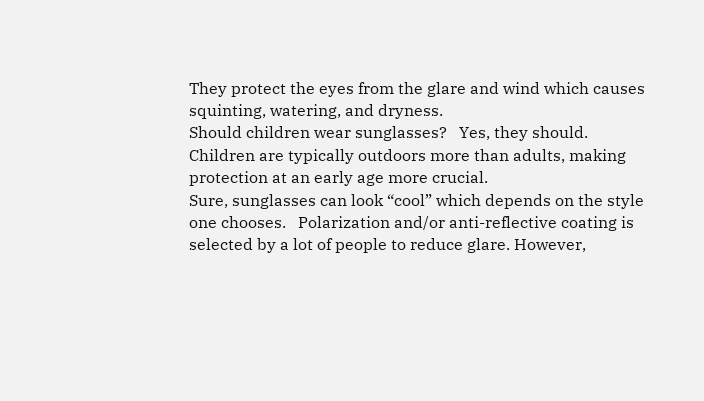They protect the eyes from the glare and wind which causes squinting, watering, and dryness.
Should children wear sunglasses?   Yes, they should.   Children are typically outdoors more than adults, making protection at an early age more crucial.
Sure, sunglasses can look “cool” which depends on the style one chooses.   Polarization and/or anti-reflective coating is selected by a lot of people to reduce glare. However,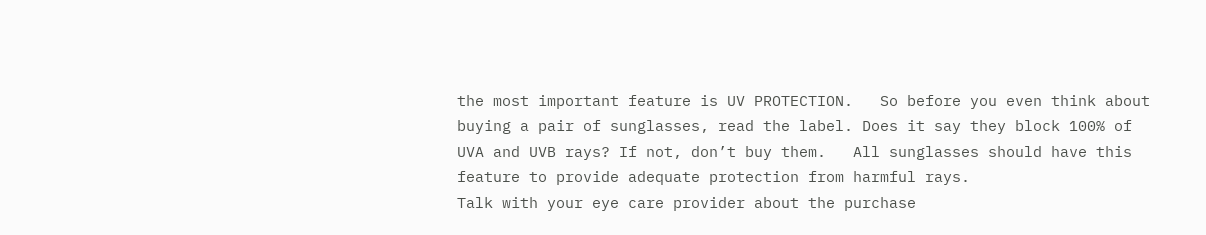the most important feature is UV PROTECTION.   So before you even think about buying a pair of sunglasses, read the label. Does it say they block 100% of UVA and UVB rays? If not, don’t buy them.   All sunglasses should have this feature to provide adequate protection from harmful rays.
Talk with your eye care provider about the purchase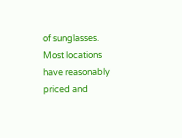of sunglasses.   Most locations have reasonably priced and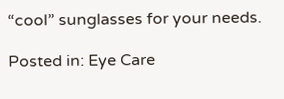“cool” sunglasses for your needs.

Posted in: Eye Care